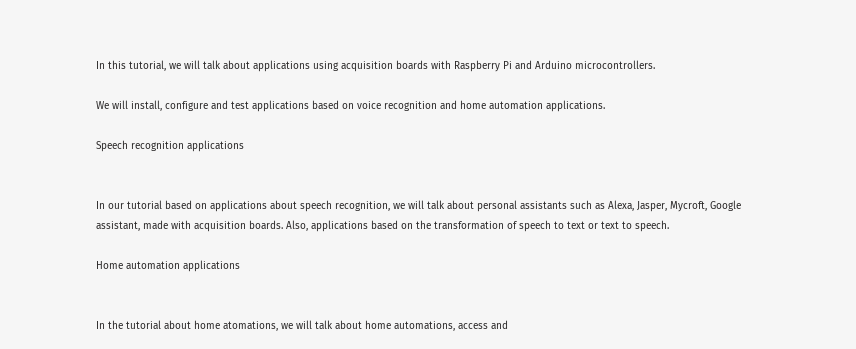In this tutorial, we will talk about applications using acquisition boards with Raspberry Pi and Arduino microcontrollers.

We will install, configure and test applications based on voice recognition and home automation applications.

Speech recognition applications


In our tutorial based on applications about speech recognition, we will talk about personal assistants such as Alexa, Jasper, Mycroft, Google assistant, made with acquisition boards. Also, applications based on the transformation of speech to text or text to speech.

Home automation applications


In the tutorial about home atomations, we will talk about home automations, access and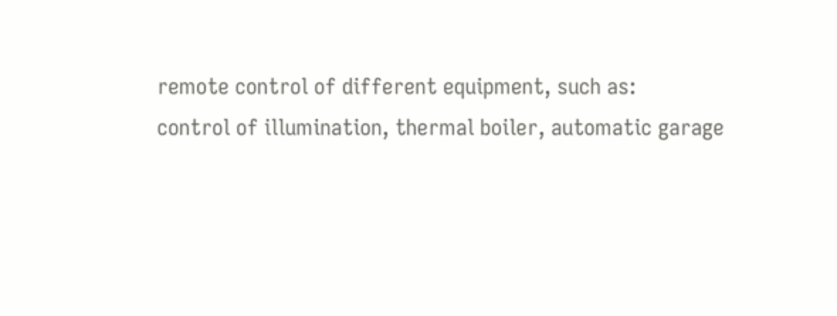remote control of different equipment, such as:
control of illumination, thermal boiler, automatic garage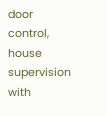door control, house supervision with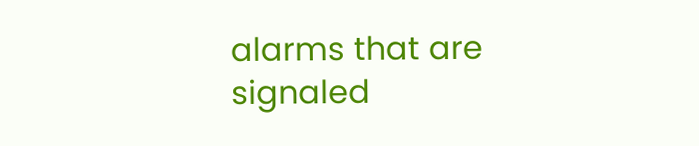alarms that are signaled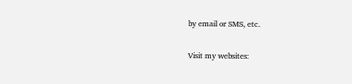by email or SMS, etc.

Visit my websites: